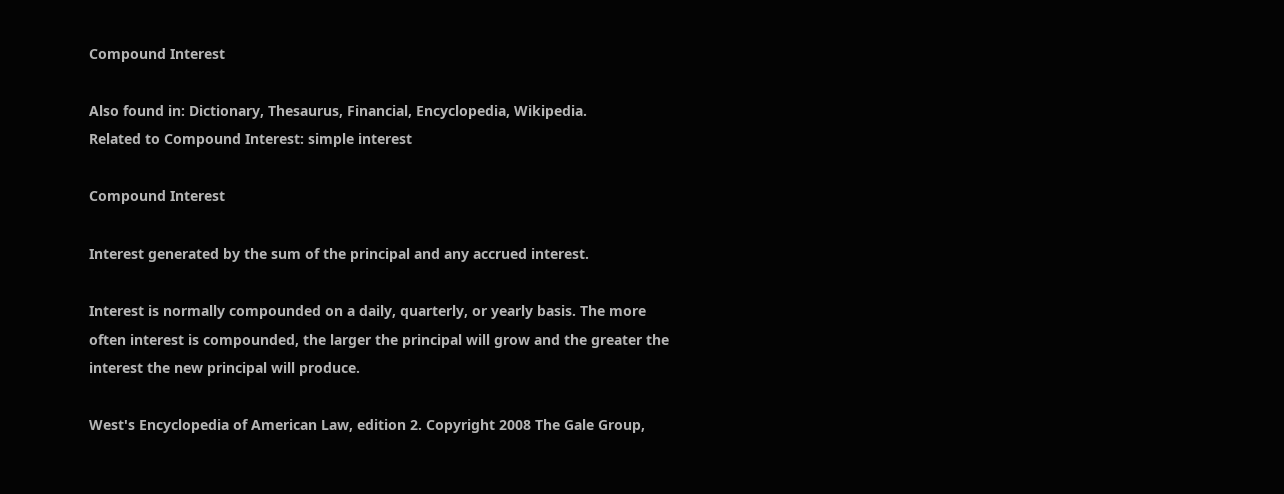Compound Interest

Also found in: Dictionary, Thesaurus, Financial, Encyclopedia, Wikipedia.
Related to Compound Interest: simple interest

Compound Interest

Interest generated by the sum of the principal and any accrued interest.

Interest is normally compounded on a daily, quarterly, or yearly basis. The more often interest is compounded, the larger the principal will grow and the greater the interest the new principal will produce.

West's Encyclopedia of American Law, edition 2. Copyright 2008 The Gale Group,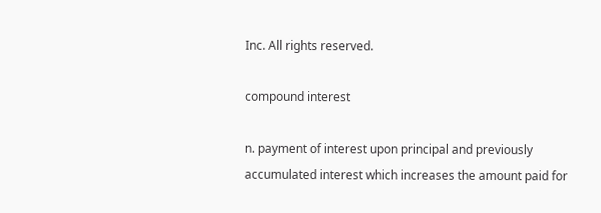Inc. All rights reserved.

compound interest

n. payment of interest upon principal and previously accumulated interest which increases the amount paid for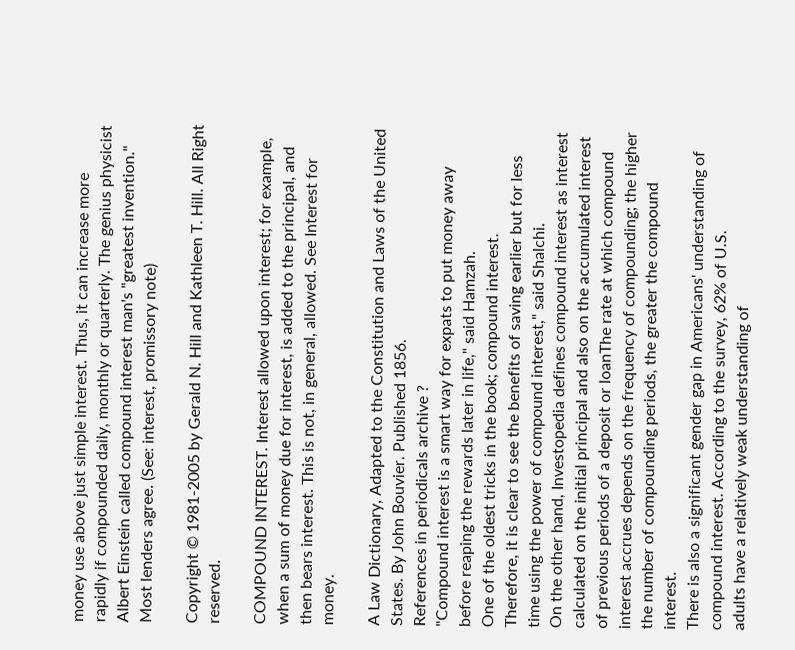money use above just simple interest. Thus, it can increase more rapidly if compounded daily, monthly or quarterly. The genius physicist Albert Einstein called compound interest man's "greatest invention." Most lenders agree. (See: interest, promissory note)

Copyright © 1981-2005 by Gerald N. Hill and Kathleen T. Hill. All Right reserved.

COMPOUND INTEREST. Interest allowed upon interest; for example, when a sum of money due for interest, is added to the principal, and then bears interest. This is not, in general, allowed. See Interest for money.

A Law Dictionary, Adapted to the Constitution and Laws of the United States. By John Bouvier. Published 1856.
References in periodicals archive ?
"Compound interest is a smart way for expats to put money away before reaping the rewards later in life," said Hamzah.
One of the oldest tricks in the book; compound interest.
Therefore, it is clear to see the benefits of saving earlier but for less time using the power of compound interest," said Shalchi.
On the other hand, Investopedia defines compound interest as interest calculated on the initial principal and also on the accumulated interest of previous periods of a deposit or loanThe rate at which compound interest accrues depends on the frequency of compounding; the higher the number of compounding periods, the greater the compound interest.
There is also a significant gender gap in Americans' understanding of compound interest. According to the survey, 62% of U.S.
adults have a relatively weak understanding of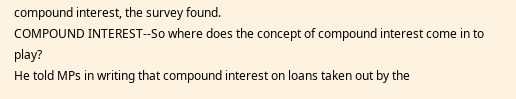compound interest, the survey found.
COMPOUND INTEREST--So where does the concept of compound interest come in to play?
He told MPs in writing that compound interest on loans taken out by the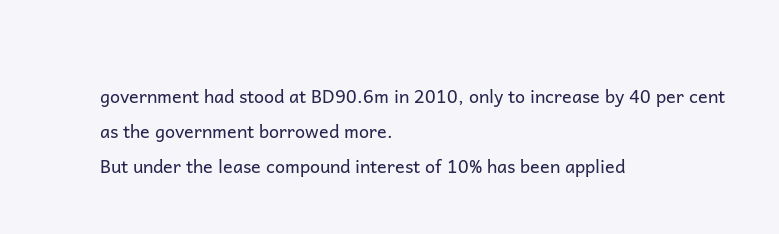government had stood at BD90.6m in 2010, only to increase by 40 per cent as the government borrowed more.
But under the lease compound interest of 10% has been applied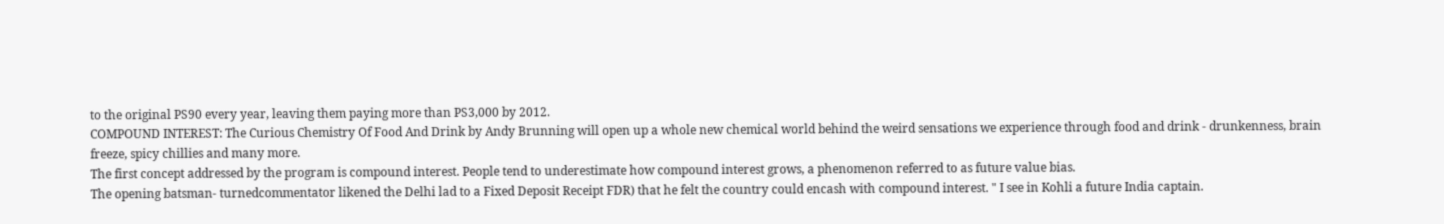to the original PS90 every year, leaving them paying more than PS3,000 by 2012.
COMPOUND INTEREST: The Curious Chemistry Of Food And Drink by Andy Brunning will open up a whole new chemical world behind the weird sensations we experience through food and drink - drunkenness, brain freeze, spicy chillies and many more.
The first concept addressed by the program is compound interest. People tend to underestimate how compound interest grows, a phenomenon referred to as future value bias.
The opening batsman- turnedcommentator likened the Delhi lad to a Fixed Deposit Receipt FDR) that he felt the country could encash with compound interest. " I see in Kohli a future India captain.